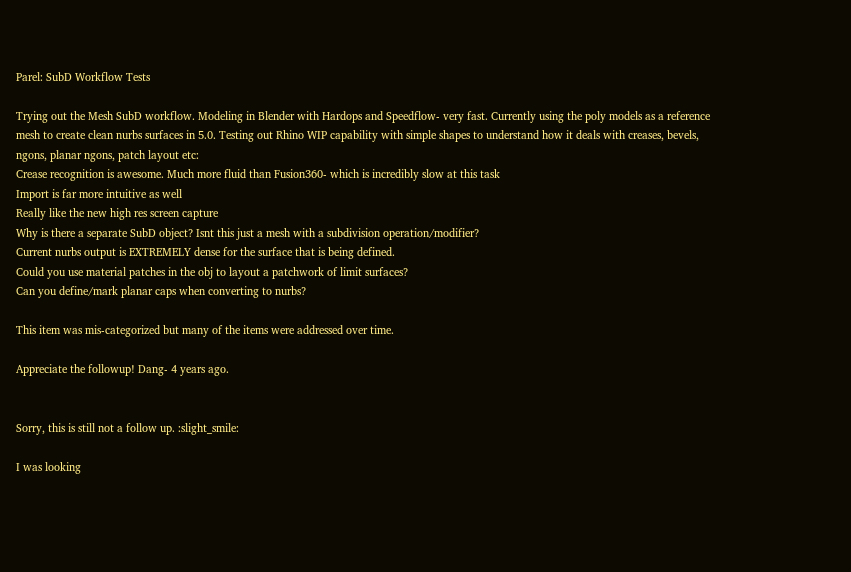Parel: SubD Workflow Tests

Trying out the Mesh SubD workflow. Modeling in Blender with Hardops and Speedflow- very fast. Currently using the poly models as a reference mesh to create clean nurbs surfaces in 5.0. Testing out Rhino WIP capability with simple shapes to understand how it deals with creases, bevels, ngons, planar ngons, patch layout etc:
Crease recognition is awesome. Much more fluid than Fusion360- which is incredibly slow at this task
Import is far more intuitive as well
Really like the new high res screen capture
Why is there a separate SubD object? Isnt this just a mesh with a subdivision operation/modifier?
Current nurbs output is EXTREMELY dense for the surface that is being defined.
Could you use material patches in the obj to layout a patchwork of limit surfaces?
Can you define/mark planar caps when converting to nurbs?

This item was mis-categorized but many of the items were addressed over time.

Appreciate the followup! Dang- 4 years ago.


Sorry, this is still not a follow up. :slight_smile:

I was looking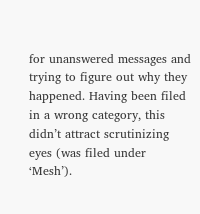for unanswered messages and trying to figure out why they happened. Having been filed in a wrong category, this didn’t attract scrutinizing eyes (was filed under ‘Mesh’).